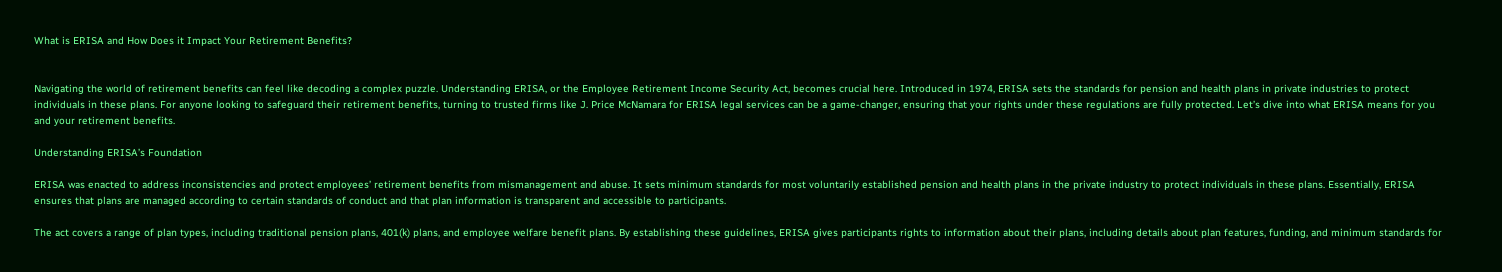What is ERISA and How Does it Impact Your Retirement Benefits?


Navigating the world of retirement benefits can feel like decoding a complex puzzle. Understanding ERISA, or the Employee Retirement Income Security Act, becomes crucial here. Introduced in 1974, ERISA sets the standards for pension and health plans in private industries to protect individuals in these plans. For anyone looking to safeguard their retirement benefits, turning to trusted firms like J. Price McNamara for ERISA legal services can be a game-changer, ensuring that your rights under these regulations are fully protected. Let’s dive into what ERISA means for you and your retirement benefits.

Understanding ERISA’s Foundation

ERISA was enacted to address inconsistencies and protect employees’ retirement benefits from mismanagement and abuse. It sets minimum standards for most voluntarily established pension and health plans in the private industry to protect individuals in these plans. Essentially, ERISA ensures that plans are managed according to certain standards of conduct and that plan information is transparent and accessible to participants.

The act covers a range of plan types, including traditional pension plans, 401(k) plans, and employee welfare benefit plans. By establishing these guidelines, ERISA gives participants rights to information about their plans, including details about plan features, funding, and minimum standards for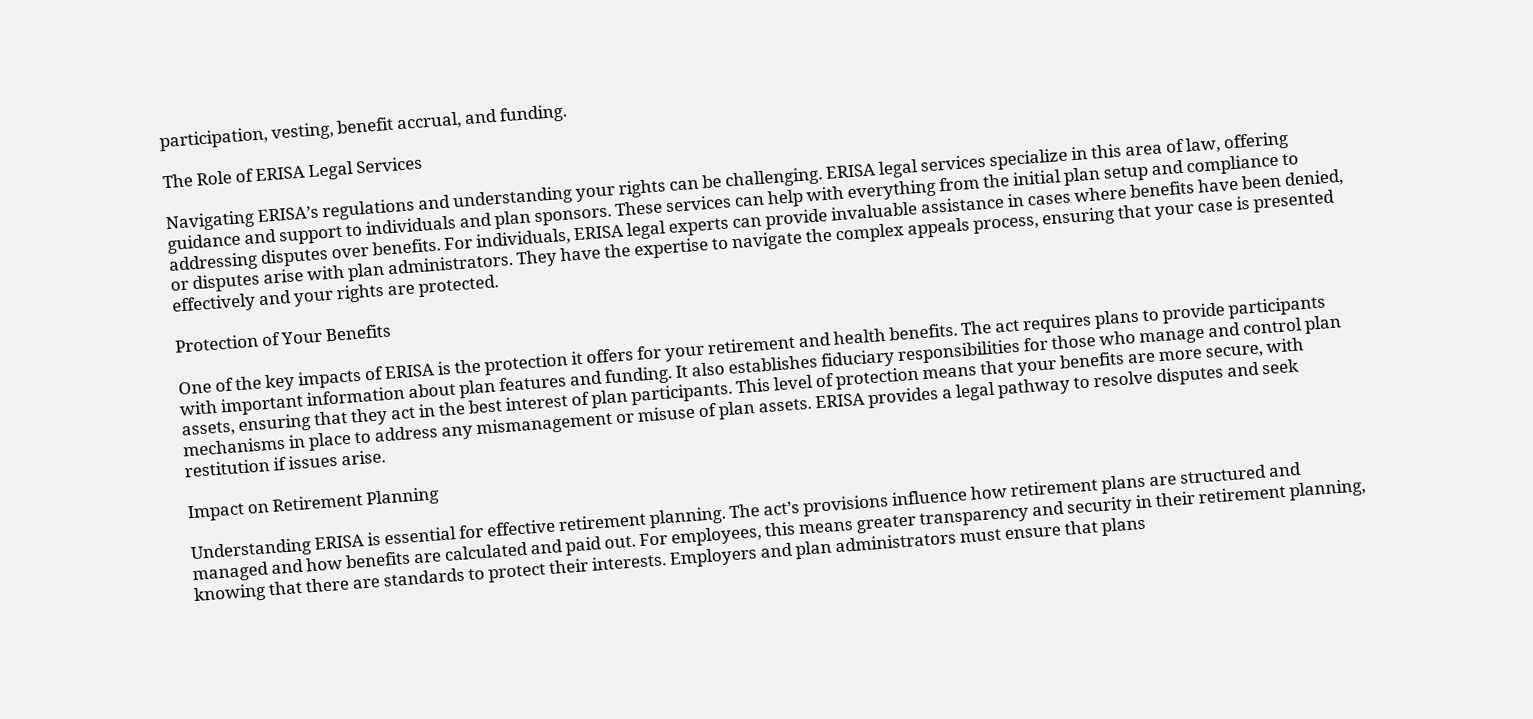participation, vesting, benefit accrual, and funding.

The Role of ERISA Legal Services

Navigating ERISA’s regulations and understanding your rights can be challenging. ERISA legal services specialize in this area of law, offering guidance and support to individuals and plan sponsors. These services can help with everything from the initial plan setup and compliance to addressing disputes over benefits. For individuals, ERISA legal experts can provide invaluable assistance in cases where benefits have been denied, or disputes arise with plan administrators. They have the expertise to navigate the complex appeals process, ensuring that your case is presented effectively and your rights are protected.

Protection of Your Benefits

One of the key impacts of ERISA is the protection it offers for your retirement and health benefits. The act requires plans to provide participants with important information about plan features and funding. It also establishes fiduciary responsibilities for those who manage and control plan assets, ensuring that they act in the best interest of plan participants. This level of protection means that your benefits are more secure, with mechanisms in place to address any mismanagement or misuse of plan assets. ERISA provides a legal pathway to resolve disputes and seek restitution if issues arise.

Impact on Retirement Planning

Understanding ERISA is essential for effective retirement planning. The act’s provisions influence how retirement plans are structured and managed and how benefits are calculated and paid out. For employees, this means greater transparency and security in their retirement planning, knowing that there are standards to protect their interests. Employers and plan administrators must ensure that plans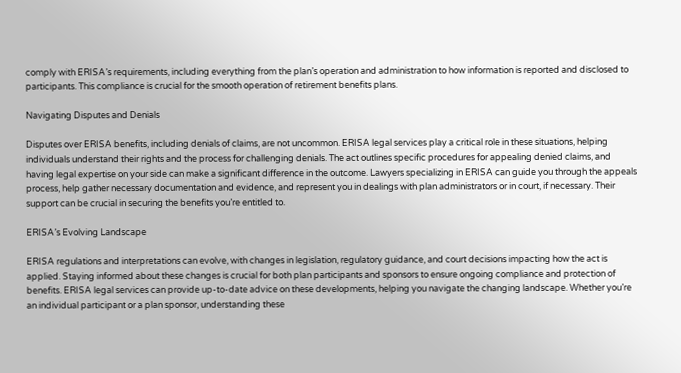comply with ERISA’s requirements, including everything from the plan’s operation and administration to how information is reported and disclosed to participants. This compliance is crucial for the smooth operation of retirement benefits plans.

Navigating Disputes and Denials

Disputes over ERISA benefits, including denials of claims, are not uncommon. ERISA legal services play a critical role in these situations, helping individuals understand their rights and the process for challenging denials. The act outlines specific procedures for appealing denied claims, and having legal expertise on your side can make a significant difference in the outcome. Lawyers specializing in ERISA can guide you through the appeals process, help gather necessary documentation and evidence, and represent you in dealings with plan administrators or in court, if necessary. Their support can be crucial in securing the benefits you’re entitled to.

ERISA’s Evolving Landscape

ERISA regulations and interpretations can evolve, with changes in legislation, regulatory guidance, and court decisions impacting how the act is applied. Staying informed about these changes is crucial for both plan participants and sponsors to ensure ongoing compliance and protection of benefits. ERISA legal services can provide up-to-date advice on these developments, helping you navigate the changing landscape. Whether you’re an individual participant or a plan sponsor, understanding these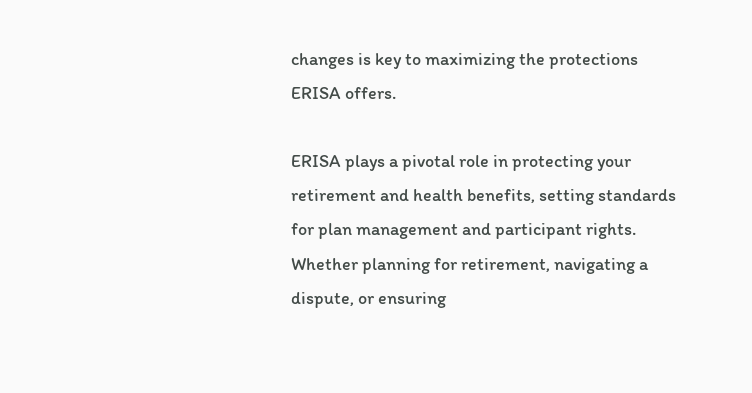changes is key to maximizing the protections ERISA offers.

ERISA plays a pivotal role in protecting your retirement and health benefits, setting standards for plan management and participant rights. Whether planning for retirement, navigating a dispute, or ensuring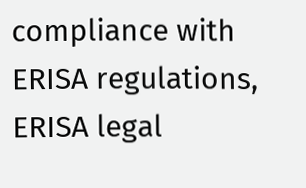compliance with ERISA regulations, ERISA legal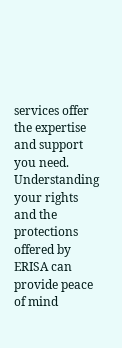services offer the expertise and support you need. Understanding your rights and the protections offered by ERISA can provide peace of mind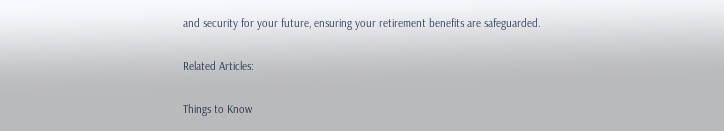and security for your future, ensuring your retirement benefits are safeguarded.

Related Articles:

Things to Know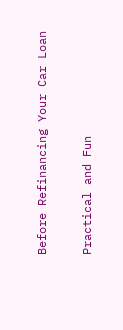Before Refinancing Your Car Loan

Practical and Fun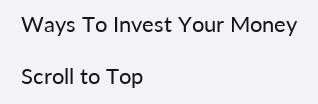Ways To Invest Your Money

Scroll to Top